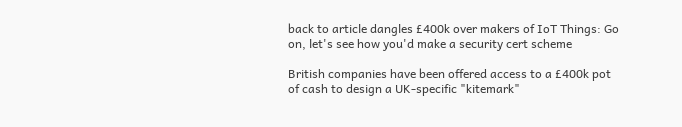back to article dangles £400k over makers of IoT Things: Go on, let's see how you'd make a security cert scheme

British companies have been offered access to a £400k pot of cash to design a UK-specific "kitemark"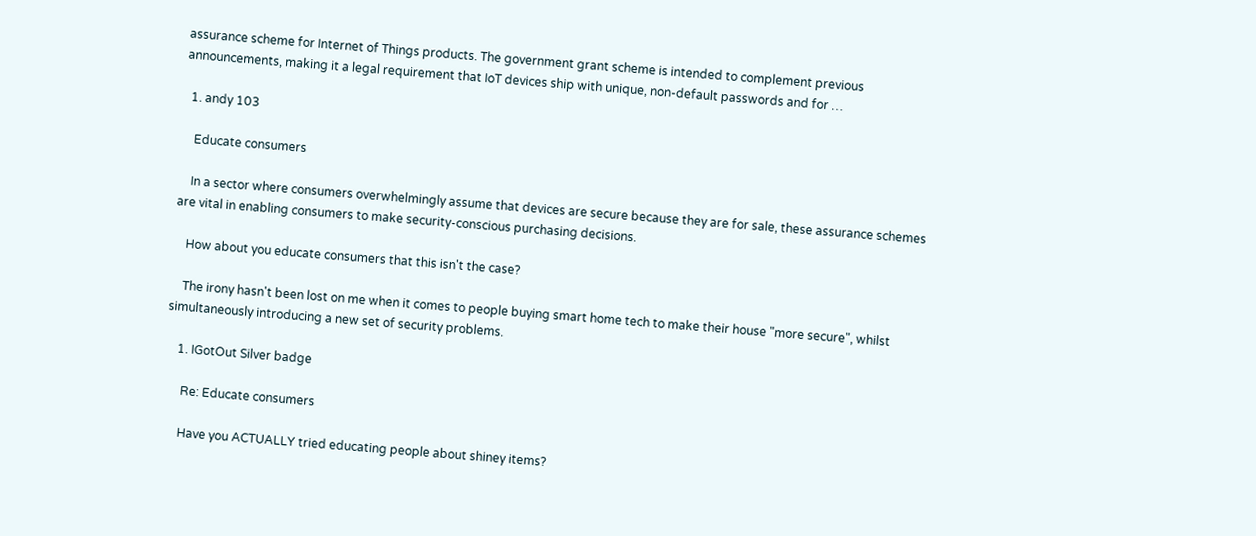assurance scheme for Internet of Things products. The government grant scheme is intended to complement previous announcements, making it a legal requirement that IoT devices ship with unique, non-default passwords and for …

  1. andy 103

    Educate consumers

    In a sector where consumers overwhelmingly assume that devices are secure because they are for sale, these assurance schemes are vital in enabling consumers to make security-conscious purchasing decisions.

    How about you educate consumers that this isn't the case?

    The irony hasn't been lost on me when it comes to people buying smart home tech to make their house "more secure", whilst simultaneously introducing a new set of security problems.

    1. IGotOut Silver badge

      Re: Educate consumers

      Have you ACTUALLY tried educating people about shiney items?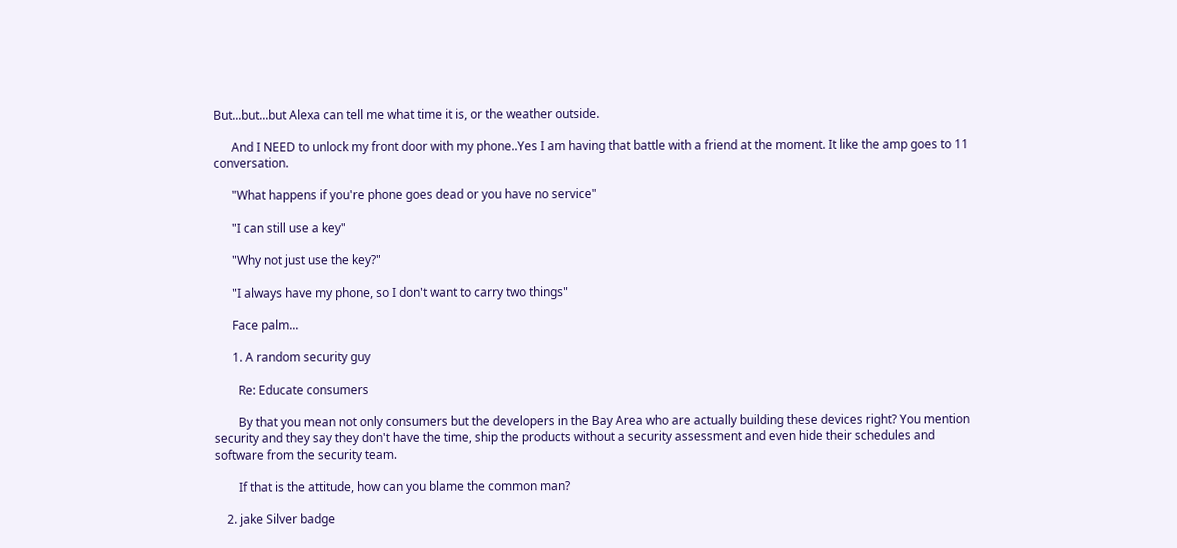But...but...but Alexa can tell me what time it is, or the weather outside.

      And I NEED to unlock my front door with my phone..Yes I am having that battle with a friend at the moment. It like the amp goes to 11 conversation.

      "What happens if you're phone goes dead or you have no service"

      "I can still use a key"

      "Why not just use the key?"

      "I always have my phone, so I don't want to carry two things"

      Face palm...

      1. A random security guy

        Re: Educate consumers

        By that you mean not only consumers but the developers in the Bay Area who are actually building these devices right? You mention security and they say they don't have the time, ship the products without a security assessment and even hide their schedules and software from the security team.

        If that is the attitude, how can you blame the common man?

    2. jake Silver badge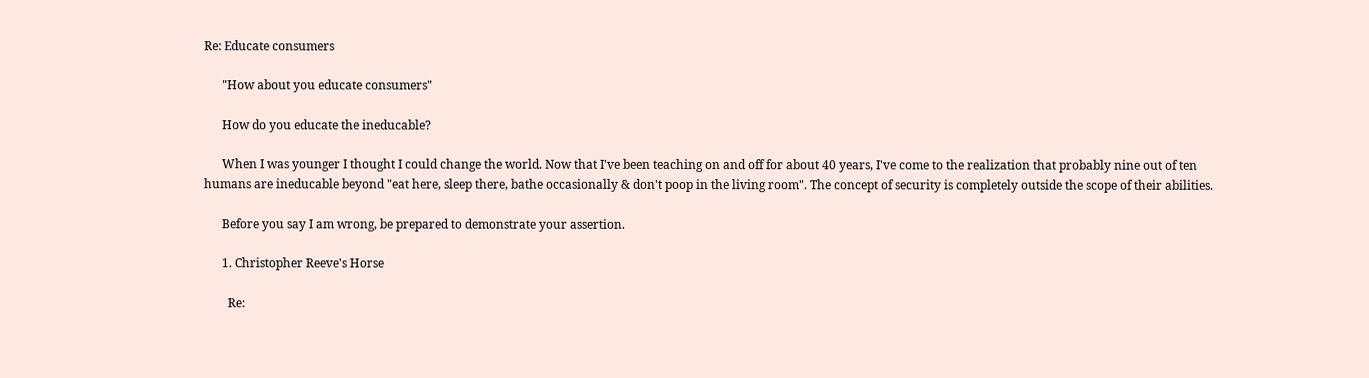Re: Educate consumers

      "How about you educate consumers"

      How do you educate the ineducable?

      When I was younger I thought I could change the world. Now that I've been teaching on and off for about 40 years, I've come to the realization that probably nine out of ten humans are ineducable beyond "eat here, sleep there, bathe occasionally & don't poop in the living room". The concept of security is completely outside the scope of their abilities.

      Before you say I am wrong, be prepared to demonstrate your assertion.

      1. Christopher Reeve's Horse

        Re: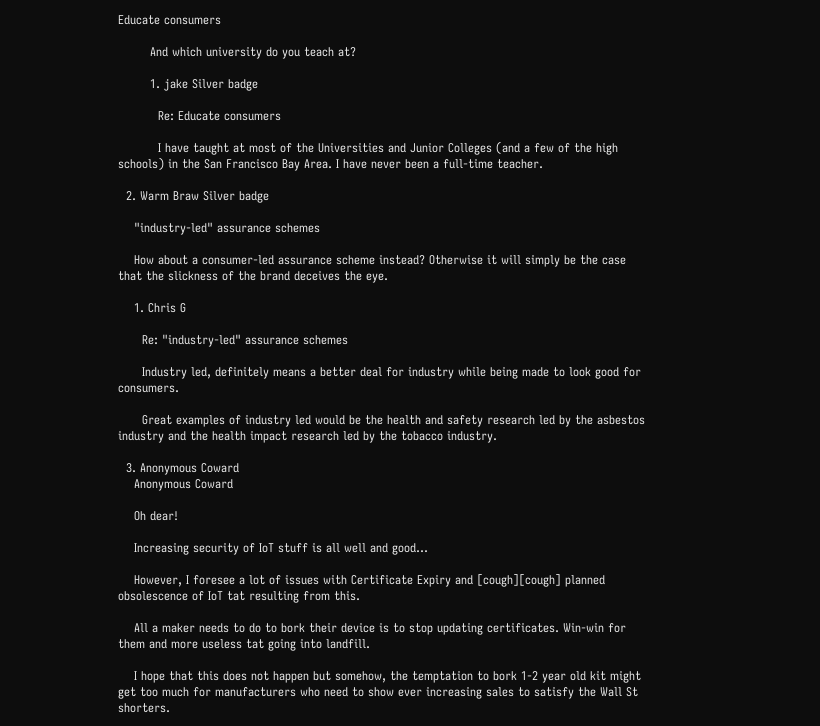Educate consumers

        And which university do you teach at?

        1. jake Silver badge

          Re: Educate consumers

          I have taught at most of the Universities and Junior Colleges (and a few of the high schools) in the San Francisco Bay Area. I have never been a full-time teacher.

  2. Warm Braw Silver badge

    "industry-led" assurance schemes

    How about a consumer-led assurance scheme instead? Otherwise it will simply be the case that the slickness of the brand deceives the eye.

    1. Chris G

      Re: "industry-led" assurance schemes

      Industry led, definitely means a better deal for industry while being made to look good for consumers.

      Great examples of industry led would be the health and safety research led by the asbestos industry and the health impact research led by the tobacco industry.

  3. Anonymous Coward
    Anonymous Coward

    Oh dear!

    Increasing security of IoT stuff is all well and good...

    However, I foresee a lot of issues with Certificate Expiry and [cough][cough] planned obsolescence of IoT tat resulting from this.

    All a maker needs to do to bork their device is to stop updating certificates. Win-win for them and more useless tat going into landfill.

    I hope that this does not happen but somehow, the temptation to bork 1-2 year old kit might get too much for manufacturers who need to show ever increasing sales to satisfy the Wall St shorters.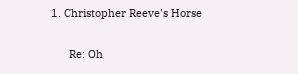1. Christopher Reeve's Horse

      Re: Oh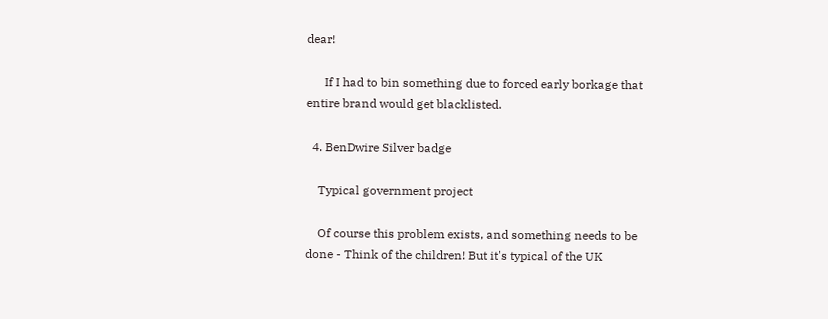dear!

      If I had to bin something due to forced early borkage that entire brand would get blacklisted.

  4. BenDwire Silver badge

    Typical government project

    Of course this problem exists, and something needs to be done - Think of the children! But it's typical of the UK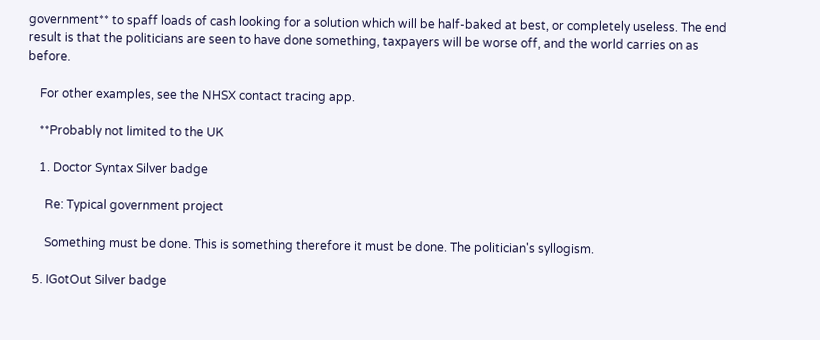government** to spaff loads of cash looking for a solution which will be half-baked at best, or completely useless. The end result is that the politicians are seen to have done something, taxpayers will be worse off, and the world carries on as before.

    For other examples, see the NHSX contact tracing app.

    **Probably not limited to the UK

    1. Doctor Syntax Silver badge

      Re: Typical government project

      Something must be done. This is something therefore it must be done. The politician's syllogism.

  5. IGotOut Silver badge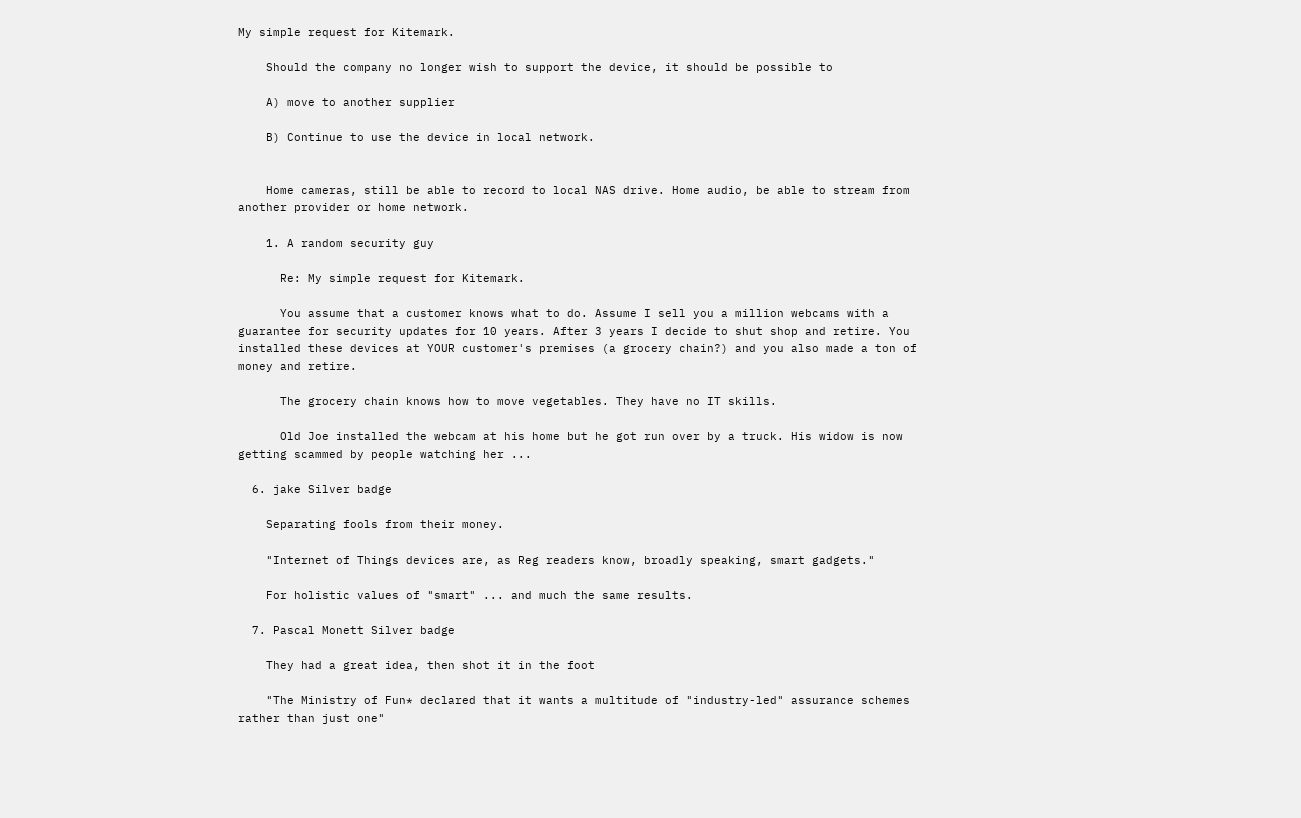My simple request for Kitemark.

    Should the company no longer wish to support the device, it should be possible to

    A) move to another supplier

    B) Continue to use the device in local network.


    Home cameras, still be able to record to local NAS drive. Home audio, be able to stream from another provider or home network.

    1. A random security guy

      Re: My simple request for Kitemark.

      You assume that a customer knows what to do. Assume I sell you a million webcams with a guarantee for security updates for 10 years. After 3 years I decide to shut shop and retire. You installed these devices at YOUR customer's premises (a grocery chain?) and you also made a ton of money and retire.

      The grocery chain knows how to move vegetables. They have no IT skills.

      Old Joe installed the webcam at his home but he got run over by a truck. His widow is now getting scammed by people watching her ...

  6. jake Silver badge

    Separating fools from their money.

    "Internet of Things devices are, as Reg readers know, broadly speaking, smart gadgets."

    For holistic values of "smart" ... and much the same results.

  7. Pascal Monett Silver badge

    They had a great idea, then shot it in the foot

    "The Ministry of Fun* declared that it wants a multitude of "industry-led" assurance schemes rather than just one"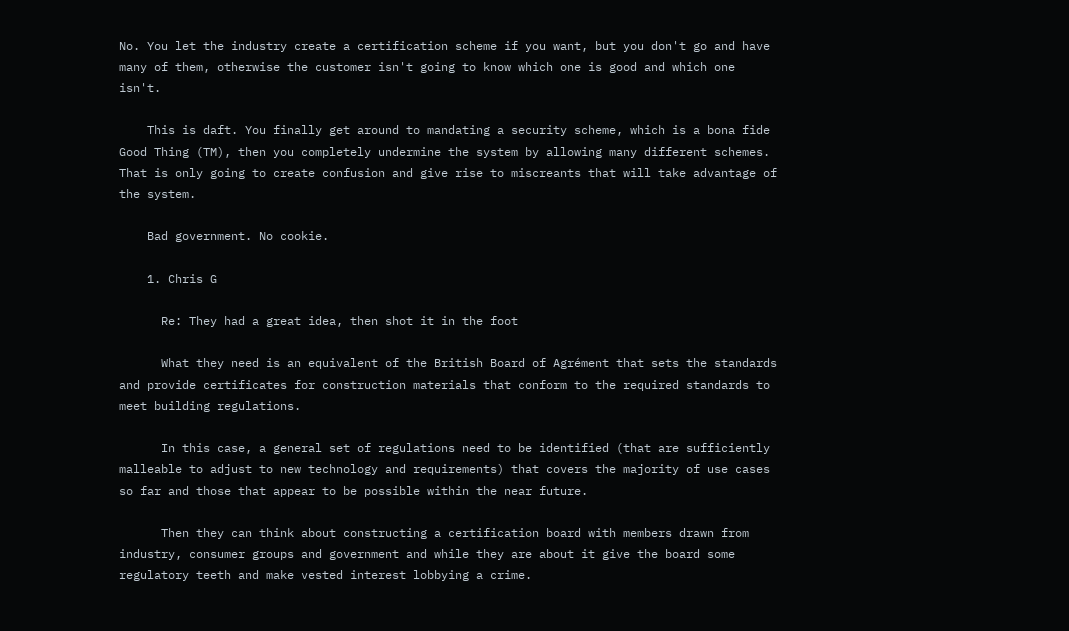No. You let the industry create a certification scheme if you want, but you don't go and have many of them, otherwise the customer isn't going to know which one is good and which one isn't.

    This is daft. You finally get around to mandating a security scheme, which is a bona fide Good Thing (TM), then you completely undermine the system by allowing many different schemes. That is only going to create confusion and give rise to miscreants that will take advantage of the system.

    Bad government. No cookie.

    1. Chris G

      Re: They had a great idea, then shot it in the foot

      What they need is an equivalent of the British Board of Agrément that sets the standards and provide certificates for construction materials that conform to the required standards to meet building regulations.

      In this case, a general set of regulations need to be identified (that are sufficiently malleable to adjust to new technology and requirements) that covers the majority of use cases so far and those that appear to be possible within the near future.

      Then they can think about constructing a certification board with members drawn from industry, consumer groups and government and while they are about it give the board some regulatory teeth and make vested interest lobbying a crime.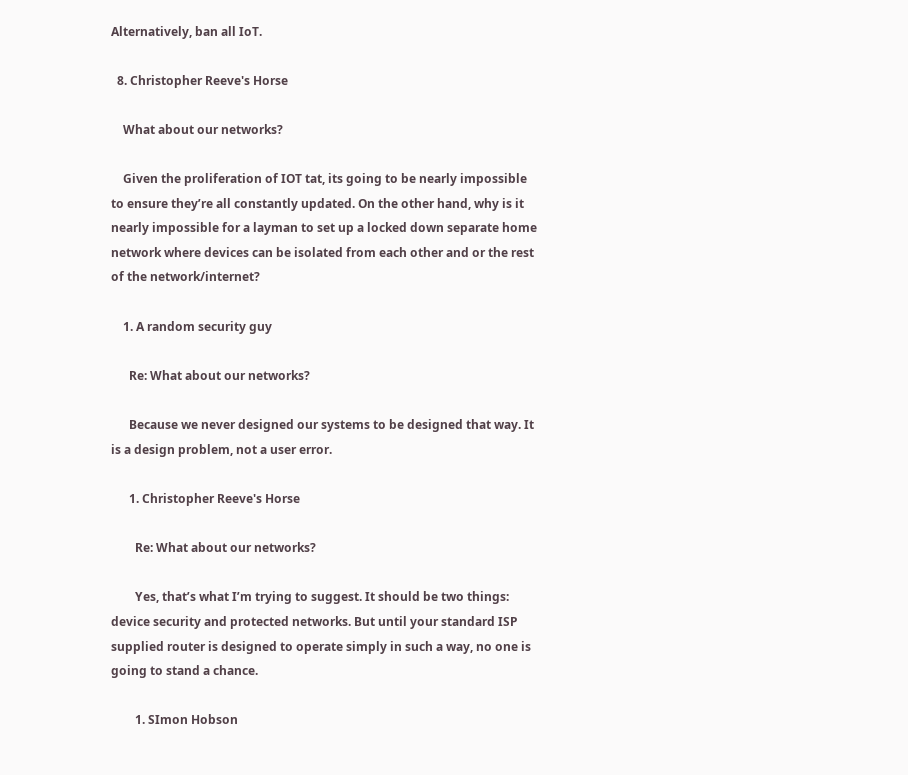Alternatively, ban all IoT.

  8. Christopher Reeve's Horse

    What about our networks?

    Given the proliferation of IOT tat, its going to be nearly impossible to ensure they’re all constantly updated. On the other hand, why is it nearly impossible for a layman to set up a locked down separate home network where devices can be isolated from each other and or the rest of the network/internet?

    1. A random security guy

      Re: What about our networks?

      Because we never designed our systems to be designed that way. It is a design problem, not a user error.

      1. Christopher Reeve's Horse

        Re: What about our networks?

        Yes, that’s what I’m trying to suggest. It should be two things: device security and protected networks. But until your standard ISP supplied router is designed to operate simply in such a way, no one is going to stand a chance.

        1. SImon Hobson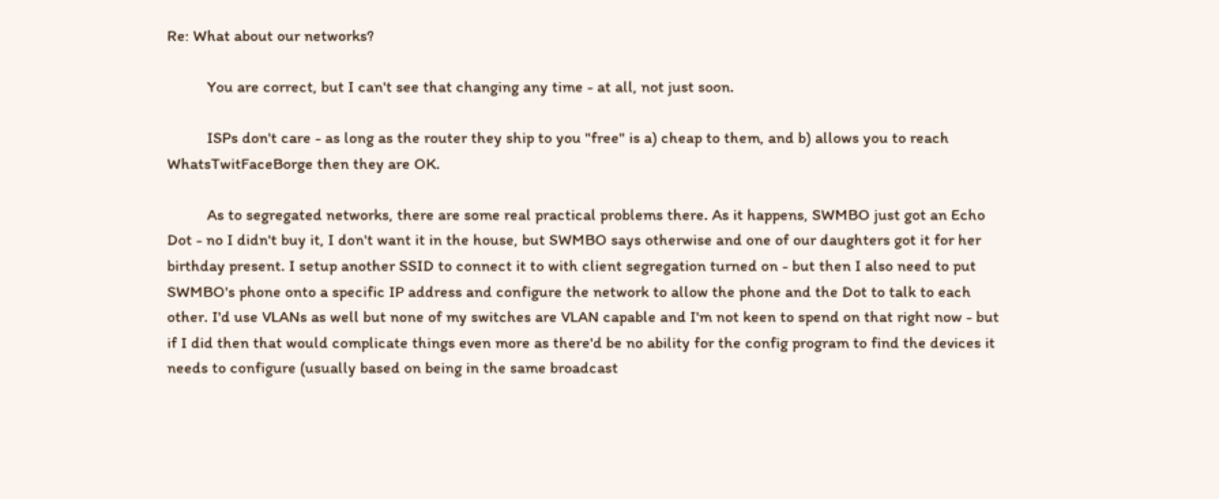Re: What about our networks?

          You are correct, but I can't see that changing any time - at all, not just soon.

          ISPs don't care - as long as the router they ship to you "free" is a) cheap to them, and b) allows you to reach WhatsTwitFaceBorge then they are OK.

          As to segregated networks, there are some real practical problems there. As it happens, SWMBO just got an Echo Dot - no I didn't buy it, I don't want it in the house, but SWMBO says otherwise and one of our daughters got it for her birthday present. I setup another SSID to connect it to with client segregation turned on - but then I also need to put SWMBO's phone onto a specific IP address and configure the network to allow the phone and the Dot to talk to each other. I'd use VLANs as well but none of my switches are VLAN capable and I'm not keen to spend on that right now - but if I did then that would complicate things even more as there'd be no ability for the config program to find the devices it needs to configure (usually based on being in the same broadcast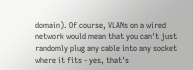domain). Of course, VLANs on a wired network would mean that you can't just randomly plug any cable into any socket where it fits - yes, that's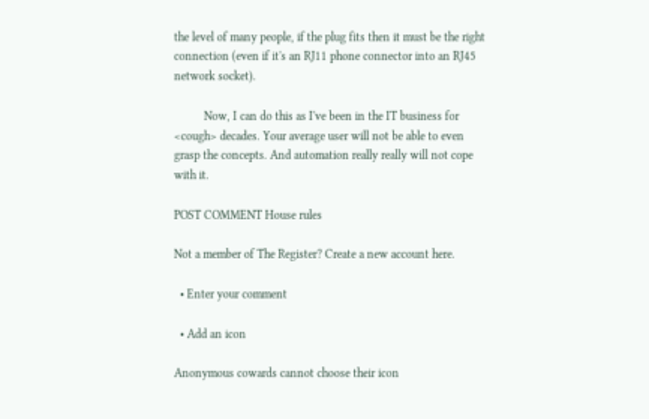the level of many people, if the plug fits then it must be the right connection (even if it's an RJ11 phone connector into an RJ45 network socket).

          Now, I can do this as I've been in the IT business for <cough> decades. Your average user will not be able to even grasp the concepts. And automation really really will not cope with it.

POST COMMENT House rules

Not a member of The Register? Create a new account here.

  • Enter your comment

  • Add an icon

Anonymous cowards cannot choose their icon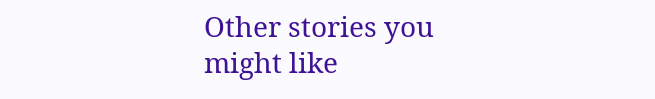Other stories you might like